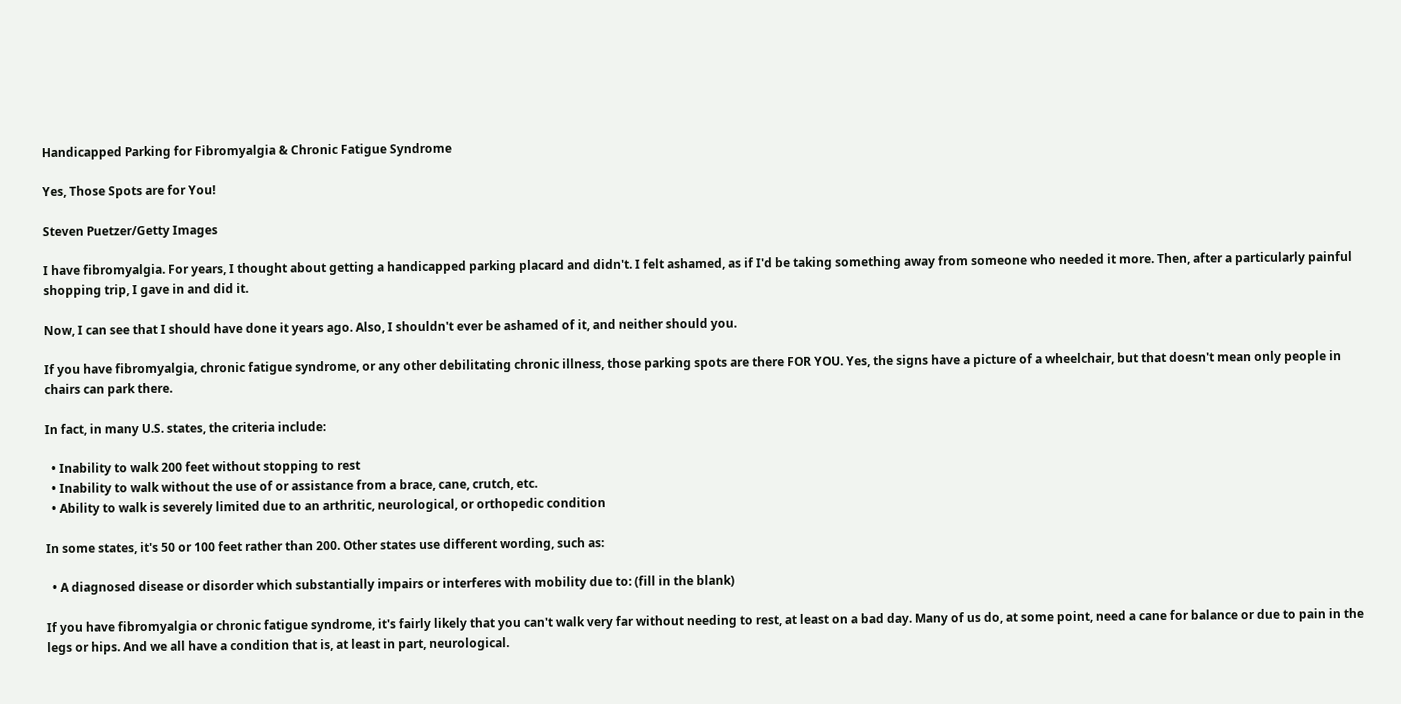Handicapped Parking for Fibromyalgia & Chronic Fatigue Syndrome

Yes, Those Spots are for You!

Steven Puetzer/Getty Images

I have fibromyalgia. For years, I thought about getting a handicapped parking placard and didn't. I felt ashamed, as if I'd be taking something away from someone who needed it more. Then, after a particularly painful shopping trip, I gave in and did it.

Now, I can see that I should have done it years ago. Also, I shouldn't ever be ashamed of it, and neither should you.

If you have fibromyalgia, chronic fatigue syndrome, or any other debilitating chronic illness, those parking spots are there FOR YOU. Yes, the signs have a picture of a wheelchair, but that doesn't mean only people in chairs can park there.

In fact, in many U.S. states, the criteria include:

  • Inability to walk 200 feet without stopping to rest
  • Inability to walk without the use of or assistance from a brace, cane, crutch, etc.
  • Ability to walk is severely limited due to an arthritic, neurological, or orthopedic condition

In some states, it's 50 or 100 feet rather than 200. Other states use different wording, such as:

  • A diagnosed disease or disorder which substantially impairs or interferes with mobility due to: (fill in the blank)

If you have fibromyalgia or chronic fatigue syndrome, it's fairly likely that you can't walk very far without needing to rest, at least on a bad day. Many of us do, at some point, need a cane for balance or due to pain in the legs or hips. And we all have a condition that is, at least in part, neurological.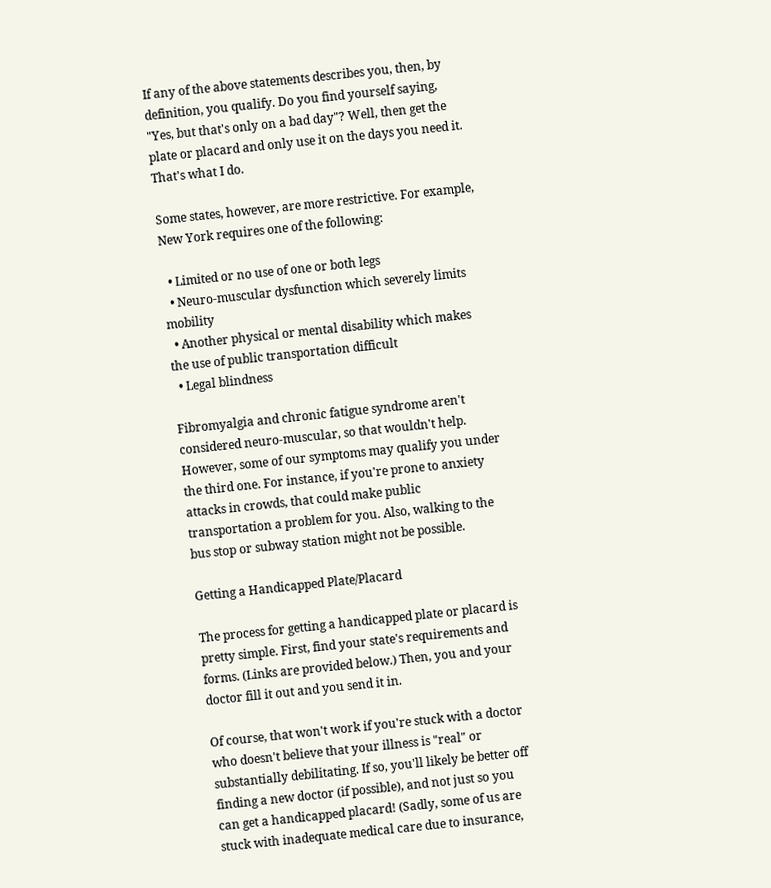If any of the above statements describes you, then, by definition, you qualify. Do you find yourself saying, "Yes, but that's only on a bad day"? Well, then get the plate or placard and only use it on the days you need it. That's what I do.

Some states, however, are more restrictive. For example, New York requires one of the following:

  • Limited or no use of one or both legs
  • Neuro-muscular dysfunction which severely limits mobility
  • Another physical or mental disability which makes the use of public transportation difficult
  • Legal blindness

Fibromyalgia and chronic fatigue syndrome aren't considered neuro-muscular, so that wouldn't help. However, some of our symptoms may qualify you under the third one. For instance, if you're prone to anxiety attacks in crowds, that could make public transportation a problem for you. Also, walking to the bus stop or subway station might not be possible.

Getting a Handicapped Plate/Placard

The process for getting a handicapped plate or placard is pretty simple. First, find your state's requirements and forms. (Links are provided below.) Then, you and your doctor fill it out and you send it in.

Of course, that won't work if you're stuck with a doctor who doesn't believe that your illness is "real" or substantially debilitating. If so, you'll likely be better off finding a new doctor (if possible), and not just so you can get a handicapped placard! (Sadly, some of us are stuck with inadequate medical care due to insurance,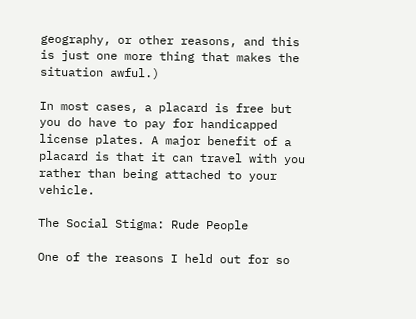geography, or other reasons, and this is just one more thing that makes the situation awful.)

In most cases, a placard is free but you do have to pay for handicapped license plates. A major benefit of a placard is that it can travel with you rather than being attached to your vehicle.

The Social Stigma: Rude People

One of the reasons I held out for so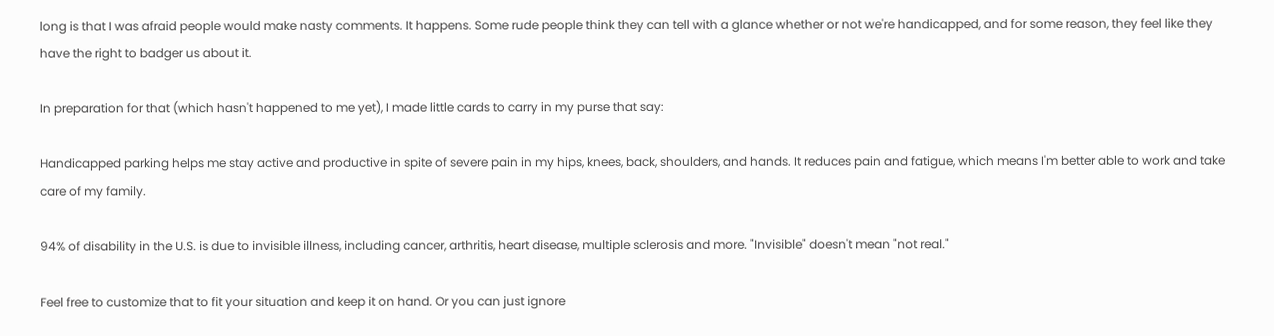long is that I was afraid people would make nasty comments. It happens. Some rude people think they can tell with a glance whether or not we're handicapped, and for some reason, they feel like they have the right to badger us about it.

In preparation for that (which hasn't happened to me yet), I made little cards to carry in my purse that say:

Handicapped parking helps me stay active and productive in spite of severe pain in my hips, knees, back, shoulders, and hands. It reduces pain and fatigue, which means I'm better able to work and take care of my family.

94% of disability in the U.S. is due to invisible illness, including cancer, arthritis, heart disease, multiple sclerosis and more. "Invisible" doesn't mean "not real."

Feel free to customize that to fit your situation and keep it on hand. Or you can just ignore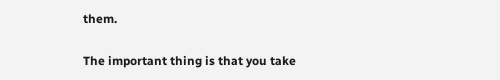them.

The important thing is that you take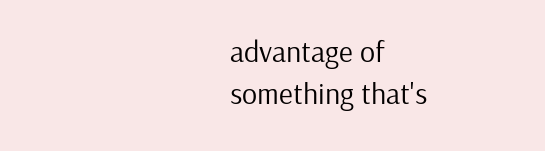advantage of something that's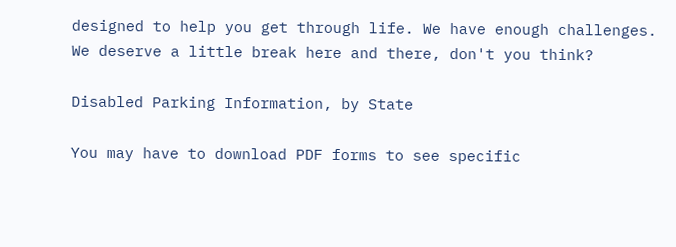designed to help you get through life. We have enough challenges. We deserve a little break here and there, don't you think?

Disabled Parking Information, by State

You may have to download PDF forms to see specific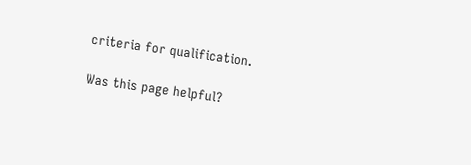criteria for qualification.

Was this page helpful?